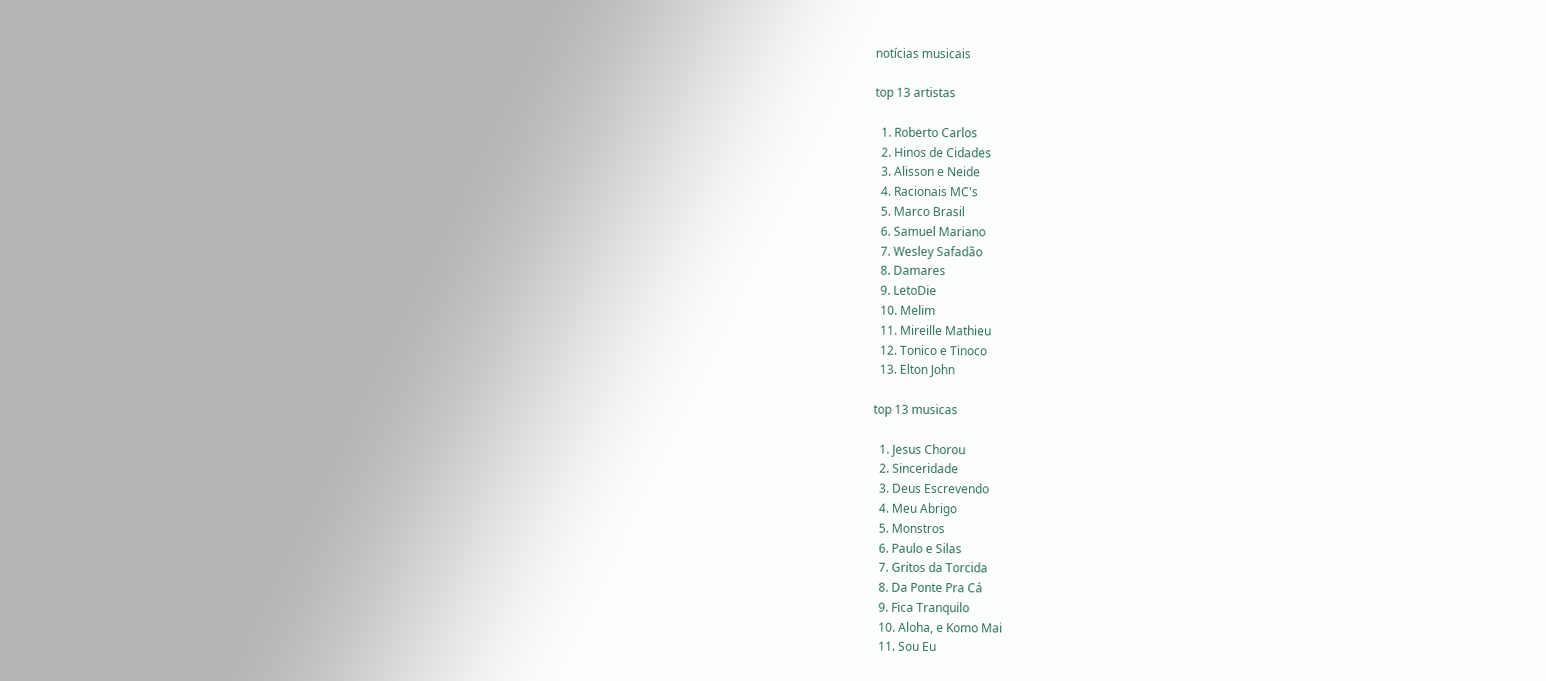notícias musicais

top 13 artistas

  1. Roberto Carlos
  2. Hinos de Cidades
  3. Alisson e Neide
  4. Racionais MC's
  5. Marco Brasil
  6. Samuel Mariano
  7. Wesley Safadão
  8. Damares
  9. LetoDie
  10. Melim
  11. Mireille Mathieu
  12. Tonico e Tinoco
  13. Elton John

top 13 musicas

  1. Jesus Chorou
  2. Sinceridade
  3. Deus Escrevendo
  4. Meu Abrigo
  5. Monstros
  6. Paulo e Silas
  7. Gritos da Torcida
  8. Da Ponte Pra Cá
  9. Fica Tranquilo
  10. Aloha, e Komo Mai
  11. Sou Eu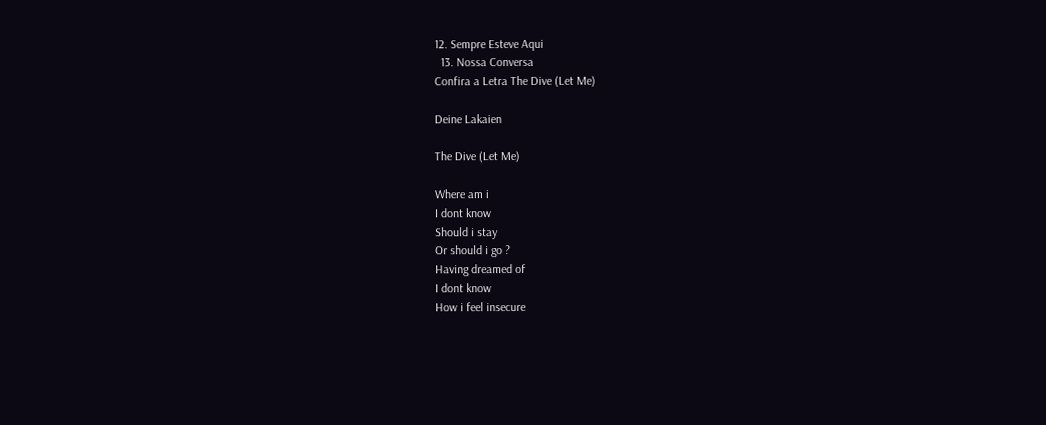12. Sempre Esteve Aqui
  13. Nossa Conversa
Confira a Letra The Dive (Let Me)

Deine Lakaien

The Dive (Let Me)

Where am i
I dont know
Should i stay
Or should i go ?
Having dreamed of
I dont know
How i feel insecure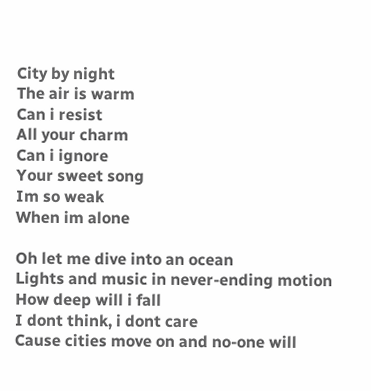City by night
The air is warm
Can i resist
All your charm
Can i ignore
Your sweet song
Im so weak
When im alone

Oh let me dive into an ocean
Lights and music in never-ending motion
How deep will i fall
I dont think, i dont care
Cause cities move on and no-one will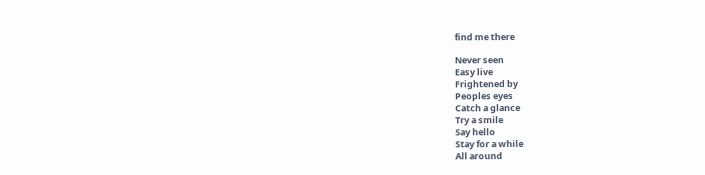find me there

Never seen
Easy live
Frightened by
Peoples eyes
Catch a glance
Try a smile
Say hello
Stay for a while
All around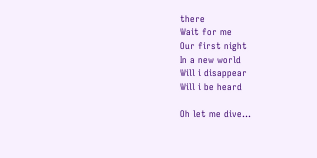there
Wait for me
Our first night
In a new world
Will i disappear
Will i be heard

Oh let me dive...